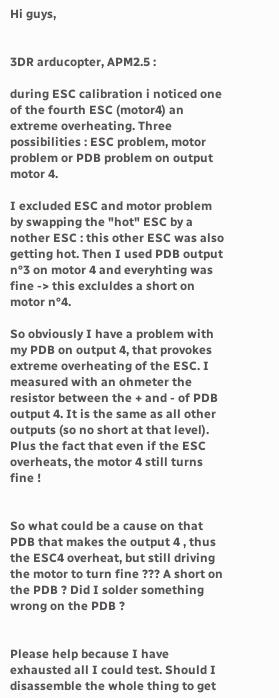Hi guys,


3DR arducopter, APM2.5 :

during ESC calibration i noticed one of the fourth ESC (motor4) an extreme overheating. Three possibilities : ESC problem, motor problem or PDB problem on output motor 4.

I excluded ESC and motor problem by swapping the "hot" ESC by a nother ESC : this other ESC was also getting hot. Then I used PDB output n°3 on motor 4 and everyhting was fine -> this excluldes a short on motor n°4.

So obviously I have a problem with my PDB on output 4, that provokes extreme overheating of the ESC. I measured with an ohmeter the resistor between the + and - of PDB output 4. It is the same as all other outputs (so no short at that level). Plus the fact that even if the ESC overheats, the motor 4 still turns fine !


So what could be a cause on that PDB that makes the output 4 , thus the ESC4 overheat, but still driving the motor to turn fine ??? A short on the PDB ? Did I solder something wrong on the PDB ?


Please help because I have exhausted all I could test. Should I disassemble the whole thing to get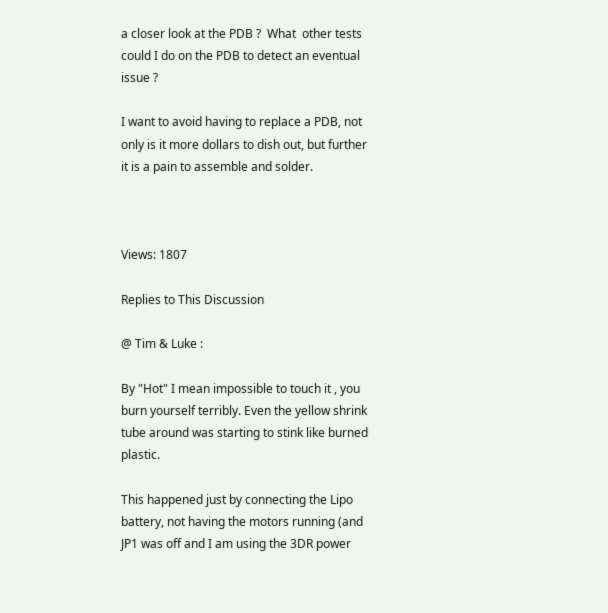a closer look at the PDB ?  What  other tests could I do on the PDB to detect an eventual issue ?

I want to avoid having to replace a PDB, not only is it more dollars to dish out, but further it is a pain to assemble and solder.



Views: 1807

Replies to This Discussion

@ Tim & Luke :

By "Hot" I mean impossible to touch it , you burn yourself terribly. Even the yellow shrink tube around was starting to stink like burned plastic.

This happened just by connecting the Lipo battery, not having the motors running (and JP1 was off and I am using the 3DR power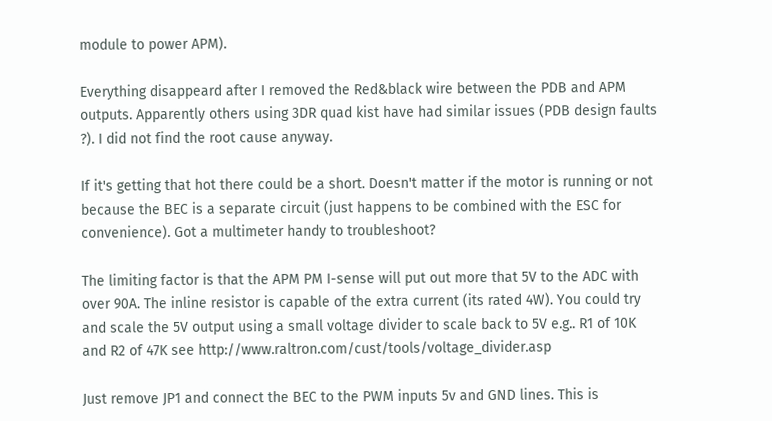module to power APM).

Everything disappeard after I removed the Red&black wire between the PDB and APM outputs. Apparently others using 3DR quad kist have had similar issues (PDB design faults ?). I did not find the root cause anyway.

If it's getting that hot there could be a short. Doesn't matter if the motor is running or not because the BEC is a separate circuit (just happens to be combined with the ESC for convenience). Got a multimeter handy to troubleshoot?

The limiting factor is that the APM PM I-sense will put out more that 5V to the ADC with over 90A. The inline resistor is capable of the extra current (its rated 4W). You could try and scale the 5V output using a small voltage divider to scale back to 5V e.g.. R1 of 10K and R2 of 47K see http://www.raltron.com/cust/tools/voltage_divider.asp

Just remove JP1 and connect the BEC to the PWM inputs 5v and GND lines. This is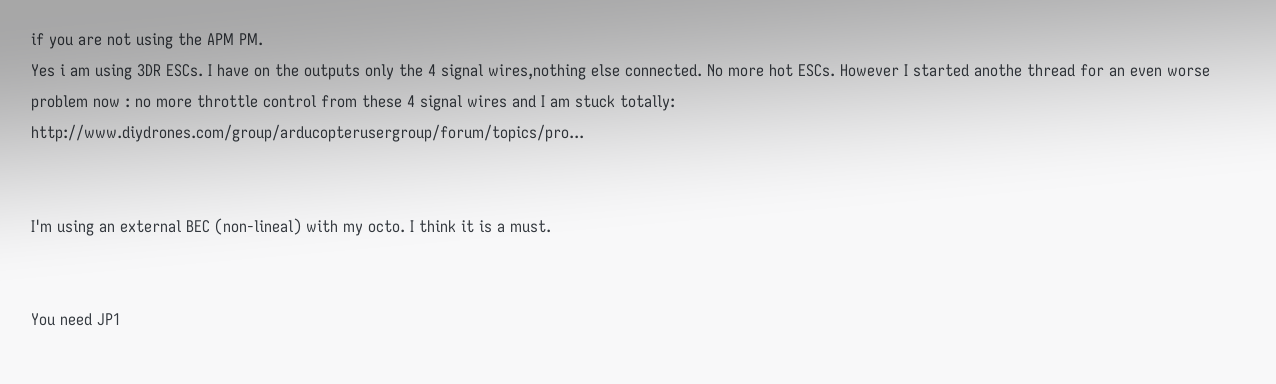if you are not using the APM PM.
Yes i am using 3DR ESCs. I have on the outputs only the 4 signal wires,nothing else connected. No more hot ESCs. However I started anothe thread for an even worse problem now : no more throttle control from these 4 signal wires and I am stuck totally: http://www.diydrones.com/group/arducopterusergroup/forum/topics/pro...


I'm using an external BEC (non-lineal) with my octo. I think it is a must.


You need JP1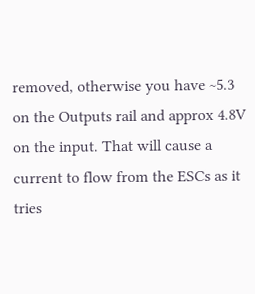removed, otherwise you have ~5.3 on the Outputs rail and approx 4.8V on the input. That will cause a current to flow from the ESCs as it tries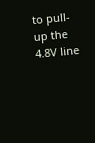to pull-up the 4.8V line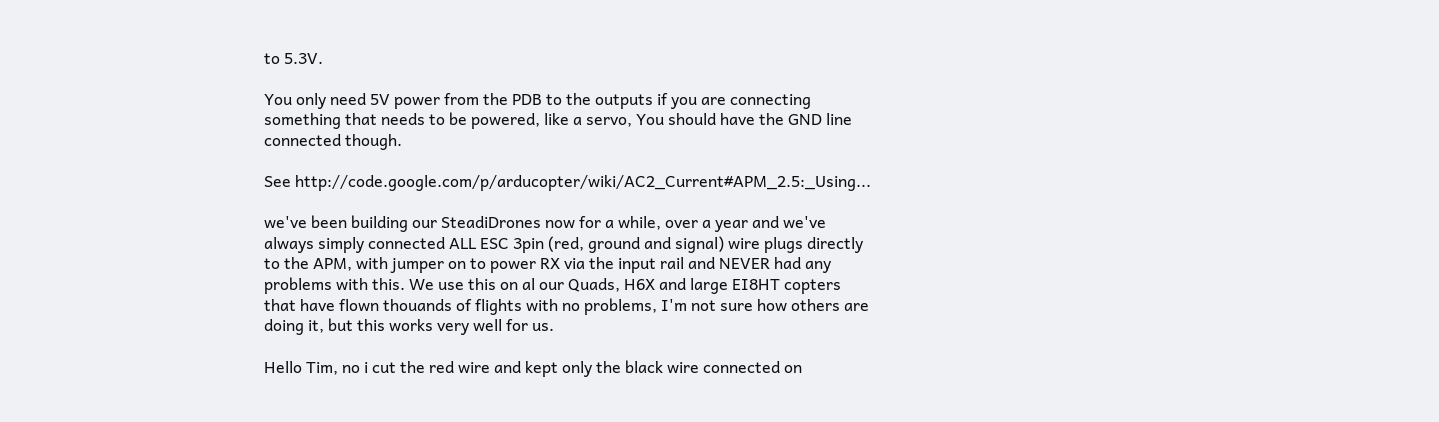to 5.3V.

You only need 5V power from the PDB to the outputs if you are connecting something that needs to be powered, like a servo, You should have the GND line connected though.

See http://code.google.com/p/arducopter/wiki/AC2_Current#APM_2.5:_Using...

we've been building our SteadiDrones now for a while, over a year and we've always simply connected ALL ESC 3pin (red, ground and signal) wire plugs directly to the APM, with jumper on to power RX via the input rail and NEVER had any problems with this. We use this on al our Quads, H6X and large EI8HT copters that have flown thouands of flights with no problems, I'm not sure how others are doing it, but this works very well for us.

Hello Tim, no i cut the red wire and kept only the black wire connected on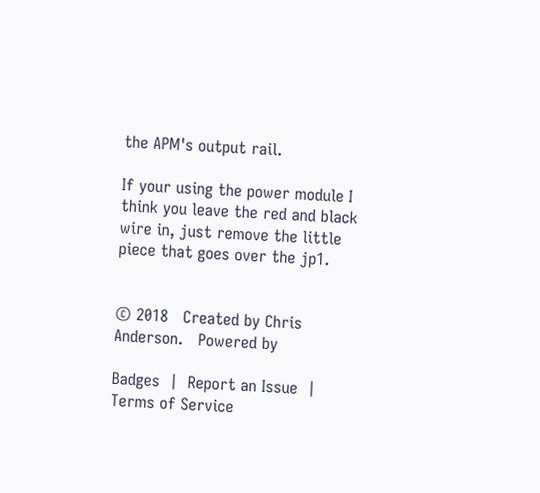the APM's output rail.

If your using the power module I think you leave the red and black wire in, just remove the little piece that goes over the jp1.


© 2018   Created by Chris Anderson.   Powered by

Badges  |  Report an Issue  |  Terms of Service